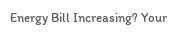Energy Bill Increasing? Your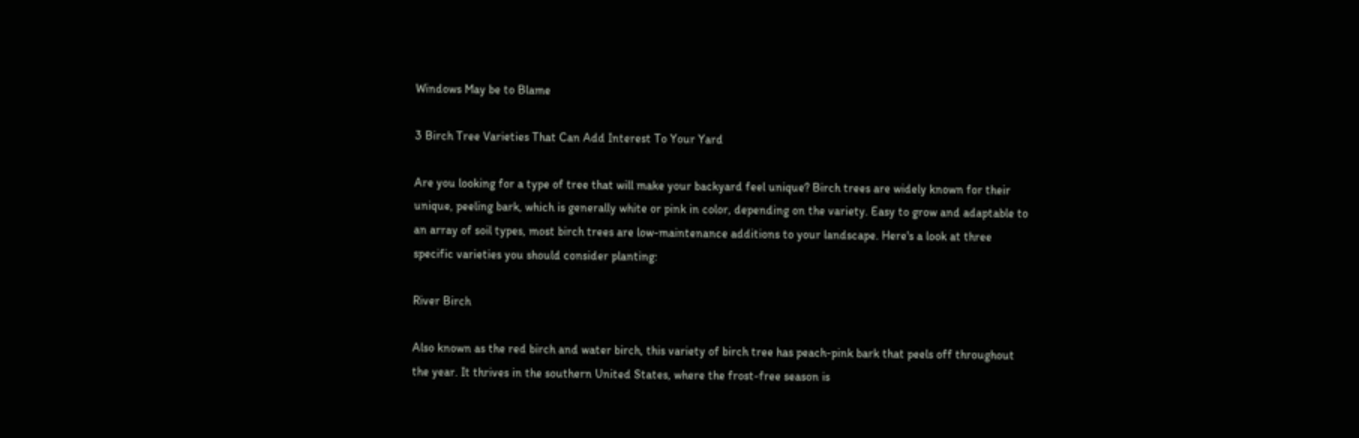Windows May be to Blame

3 Birch Tree Varieties That Can Add Interest To Your Yard

Are you looking for a type of tree that will make your backyard feel unique? Birch trees are widely known for their unique, peeling bark, which is generally white or pink in color, depending on the variety. Easy to grow and adaptable to an array of soil types, most birch trees are low-maintenance additions to your landscape. Here's a look at three specific varieties you should consider planting:

River Birch

Also known as the red birch and water birch, this variety of birch tree has peach-pink bark that peels off throughout the year. It thrives in the southern United States, where the frost-free season is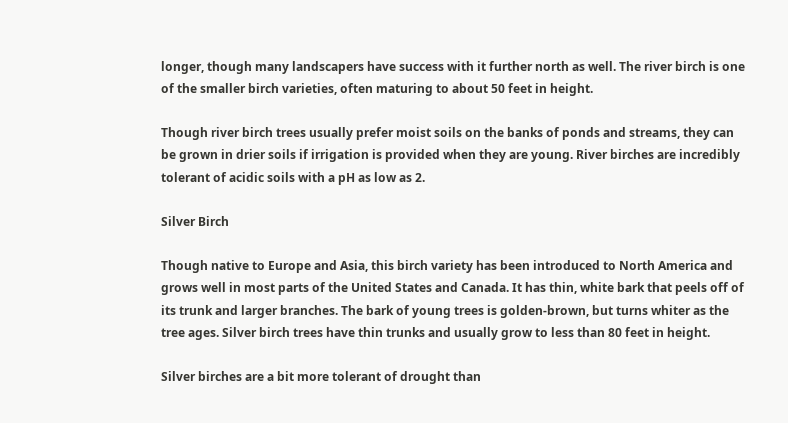longer, though many landscapers have success with it further north as well. The river birch is one of the smaller birch varieties, often maturing to about 50 feet in height.

Though river birch trees usually prefer moist soils on the banks of ponds and streams, they can be grown in drier soils if irrigation is provided when they are young. River birches are incredibly tolerant of acidic soils with a pH as low as 2.

Silver Birch

Though native to Europe and Asia, this birch variety has been introduced to North America and grows well in most parts of the United States and Canada. It has thin, white bark that peels off of its trunk and larger branches. The bark of young trees is golden-brown, but turns whiter as the tree ages. Silver birch trees have thin trunks and usually grow to less than 80 feet in height.

Silver birches are a bit more tolerant of drought than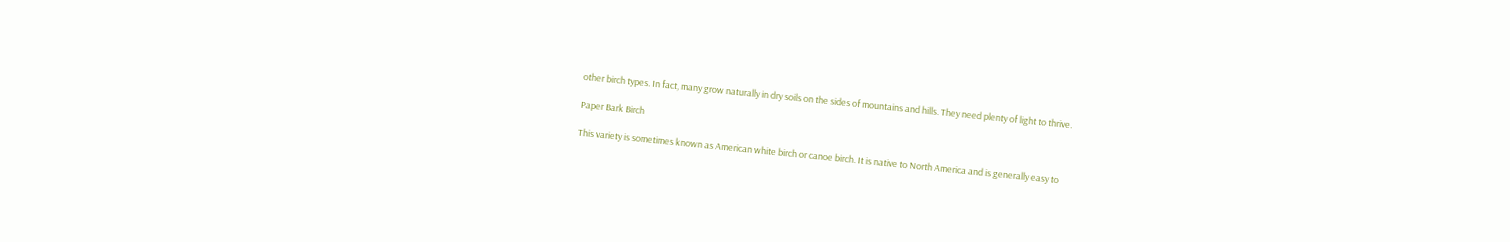other birch types. In fact, many grow naturally in dry soils on the sides of mountains and hills. They need plenty of light to thrive.

Paper Bark Birch

This variety is sometimes known as American white birch or canoe birch. It is native to North America and is generally easy to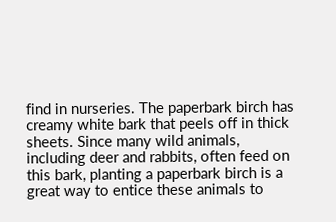find in nurseries. The paperbark birch has creamy white bark that peels off in thick sheets. Since many wild animals, including deer and rabbits, often feed on this bark, planting a paperbark birch is a great way to entice these animals to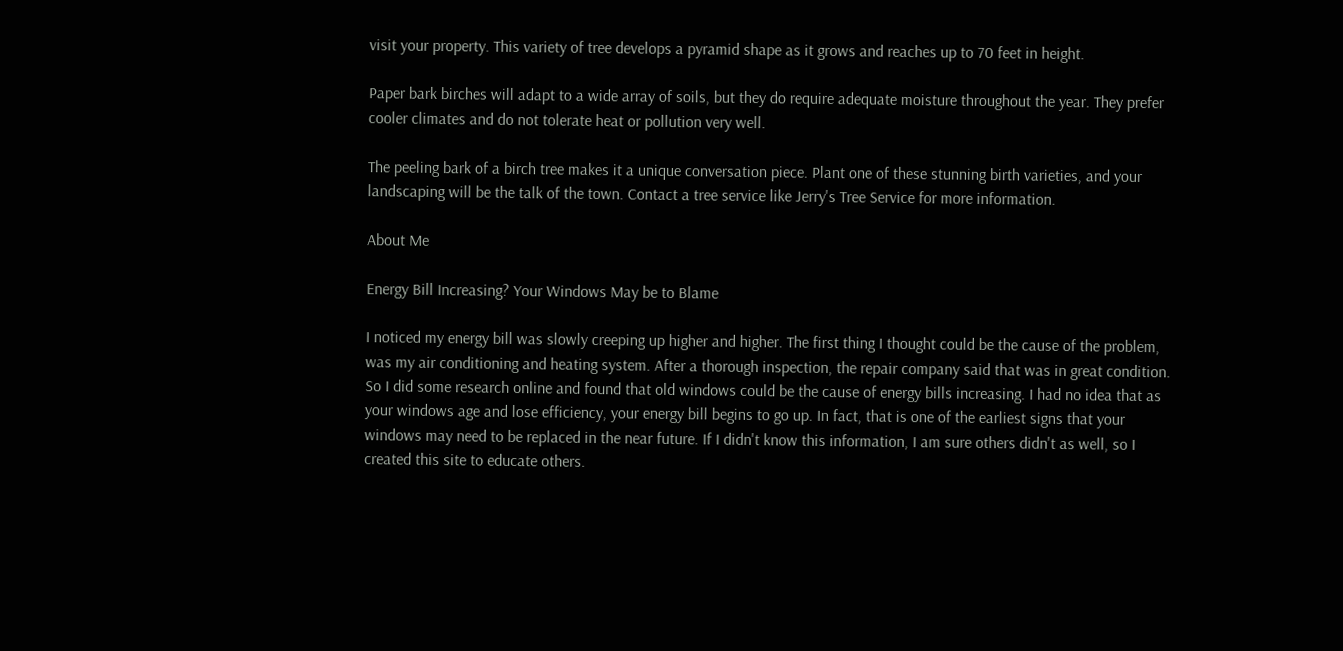visit your property. This variety of tree develops a pyramid shape as it grows and reaches up to 70 feet in height.

Paper bark birches will adapt to a wide array of soils, but they do require adequate moisture throughout the year. They prefer cooler climates and do not tolerate heat or pollution very well.

The peeling bark of a birch tree makes it a unique conversation piece. Plant one of these stunning birth varieties, and your landscaping will be the talk of the town. Contact a tree service like Jerry's Tree Service for more information.

About Me

Energy Bill Increasing? Your Windows May be to Blame

I noticed my energy bill was slowly creeping up higher and higher. The first thing I thought could be the cause of the problem, was my air conditioning and heating system. After a thorough inspection, the repair company said that was in great condition. So I did some research online and found that old windows could be the cause of energy bills increasing. I had no idea that as your windows age and lose efficiency, your energy bill begins to go up. In fact, that is one of the earliest signs that your windows may need to be replaced in the near future. If I didn't know this information, I am sure others didn't as well, so I created this site to educate others.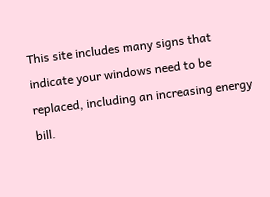This site includes many signs that indicate your windows need to be replaced, including an increasing energy bill.